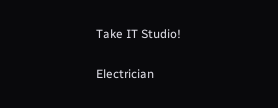Take IT Studio!

Electrician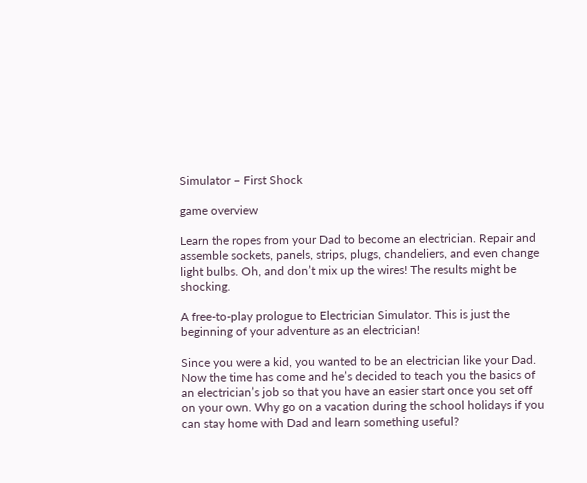Simulator – First Shock

game overview

Learn the ropes from your Dad to become an electrician. Repair and assemble sockets, panels, strips, plugs, chandeliers, and even change light bulbs. Oh, and don’t mix up the wires! The results might be shocking.

A free-to-play prologue to Electrician Simulator. This is just the beginning of your adventure as an electrician!

Since you were a kid, you wanted to be an electrician like your Dad. Now the time has come and he’s decided to teach you the basics of an electrician’s job so that you have an easier start once you set off on your own. Why go on a vacation during the school holidays if you can stay home with Dad and learn something useful?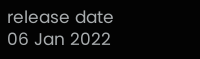release date
06 Jan 2022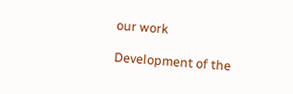our work

Development of the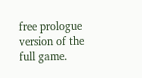free prologue version of the full game.